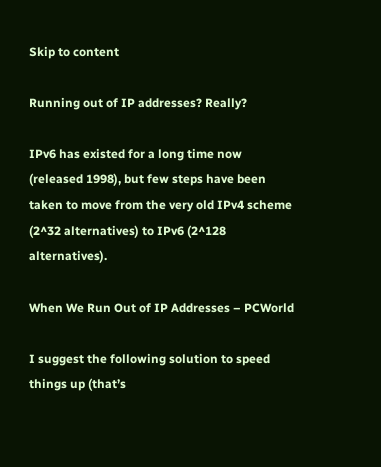Skip to content

Running out of IP addresses? Really?

IPv6 has existed for a long time now (released 1998), but few steps have been taken to move from the very old IPv4 scheme (2^32 alternatives) to IPv6 (2^128 alternatives).

When We Run Out of IP Addresses – PCWorld

I suggest the following solution to speed things up (that’s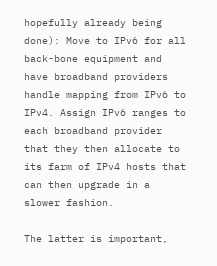hopefully already being done): Move to IPv6 for all back-bone equipment and have broadband providers handle mapping from IPv6 to IPv4. Assign IPv6 ranges to each broadband provider that they then allocate to its farm of IPv4 hosts that can then upgrade in a slower fashion.

The latter is important,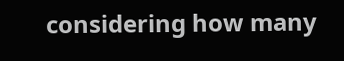considering how many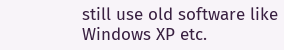still use old software like Windows XP etc.